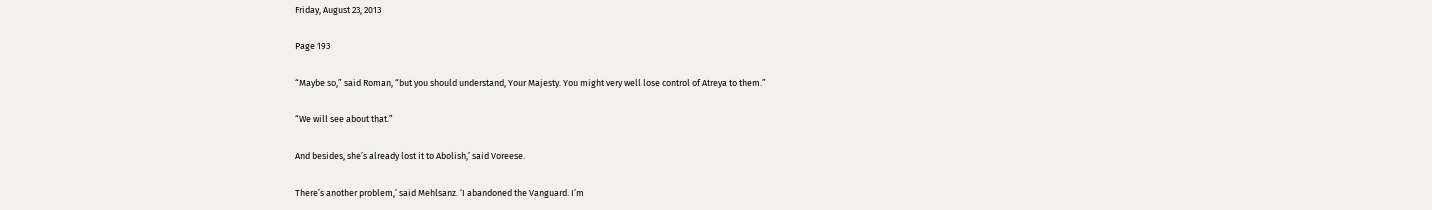Friday, August 23, 2013

Page 193

“Maybe so,” said Roman, “but you should understand, Your Majesty. You might very well lose control of Atreya to them.”

“We will see about that.”

And besides, she’s already lost it to Abolish,’ said Voreese.

There’s another problem,’ said Mehlsanz. ‘I abandoned the Vanguard. I’m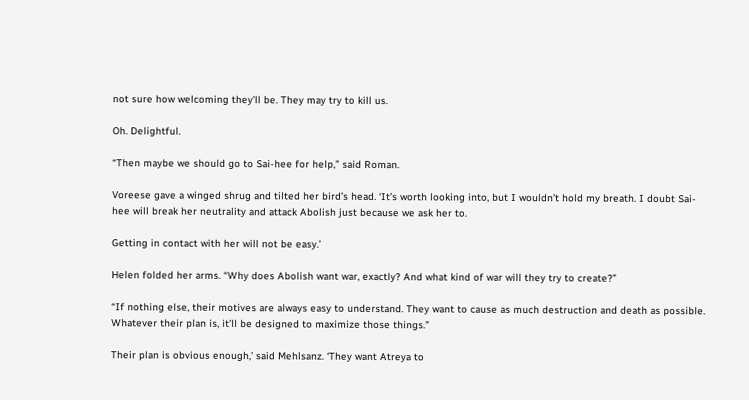not sure how welcoming they’ll be. They may try to kill us.

Oh. Delightful.

“Then maybe we should go to Sai-hee for help,” said Roman.

Voreese gave a winged shrug and tilted her bird’s head. ‘It’s worth looking into, but I wouldn’t hold my breath. I doubt Sai-hee will break her neutrality and attack Abolish just because we ask her to.

Getting in contact with her will not be easy.’

Helen folded her arms. “Why does Abolish want war, exactly? And what kind of war will they try to create?”

“If nothing else, their motives are always easy to understand. They want to cause as much destruction and death as possible. Whatever their plan is, it’ll be designed to maximize those things.”

Their plan is obvious enough,’ said Mehlsanz. ‘They want Atreya to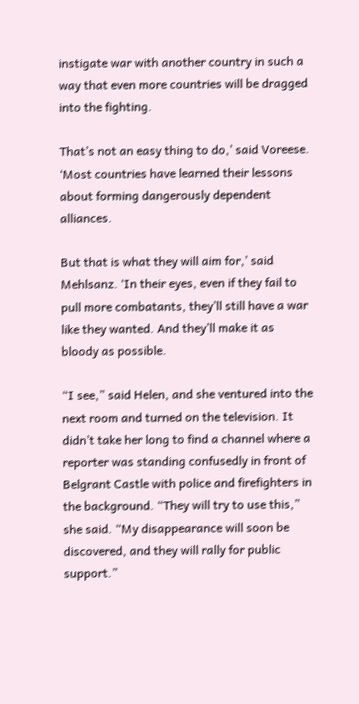instigate war with another country in such a way that even more countries will be dragged into the fighting.

That’s not an easy thing to do,’ said Voreese. ‘Most countries have learned their lessons about forming dangerously dependent alliances.

But that is what they will aim for,’ said Mehlsanz. ‘In their eyes, even if they fail to pull more combatants, they’ll still have a war like they wanted. And they’ll make it as bloody as possible.

“I see,” said Helen, and she ventured into the next room and turned on the television. It didn’t take her long to find a channel where a reporter was standing confusedly in front of Belgrant Castle with police and firefighters in the background. “They will try to use this,” she said. “My disappearance will soon be discovered, and they will rally for public support.”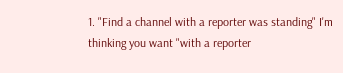1. "Find a channel with a reporter was standing" I'm thinking you want "with a reporter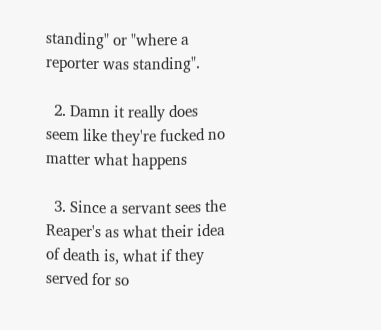standing" or "where a reporter was standing".

  2. Damn it really does seem like they're fucked no matter what happens

  3. Since a servant sees the Reaper's as what their idea of death is, what if they served for so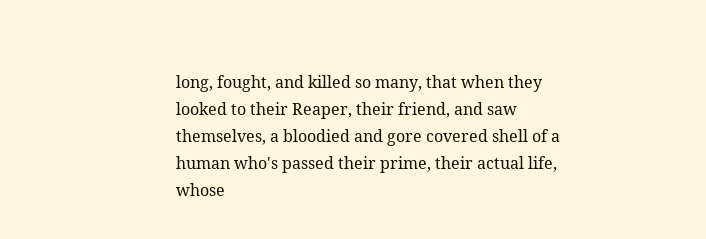long, fought, and killed so many, that when they looked to their Reaper, their friend, and saw themselves, a bloodied and gore covered shell of a human who's passed their prime, their actual life, whose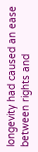longevity had caused an ease between rights and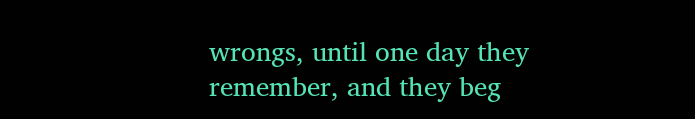wrongs, until one day they remember, and they beg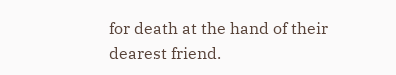for death at the hand of their dearest friend.